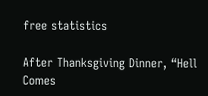free statistics

After Thanksgiving Dinner, “Hell Comes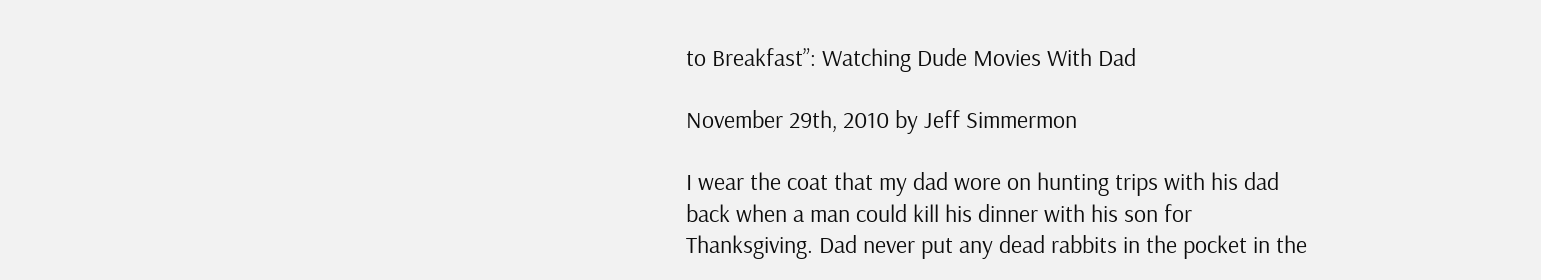to Breakfast”: Watching Dude Movies With Dad

November 29th, 2010 by Jeff Simmermon

I wear the coat that my dad wore on hunting trips with his dad back when a man could kill his dinner with his son for Thanksgiving. Dad never put any dead rabbits in the pocket in the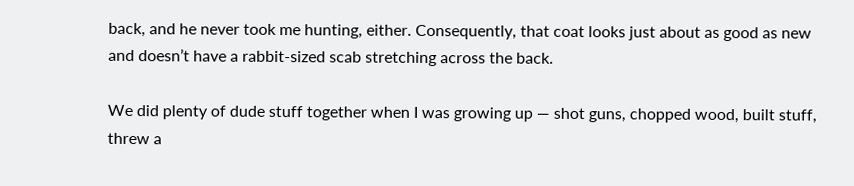back, and he never took me hunting, either. Consequently, that coat looks just about as good as new and doesn’t have a rabbit-sized scab stretching across the back.

We did plenty of dude stuff together when I was growing up — shot guns, chopped wood, built stuff, threw a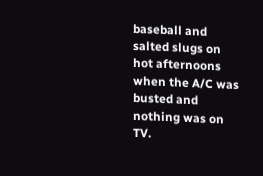baseball and salted slugs on hot afternoons when the A/C was busted and nothing was on TV.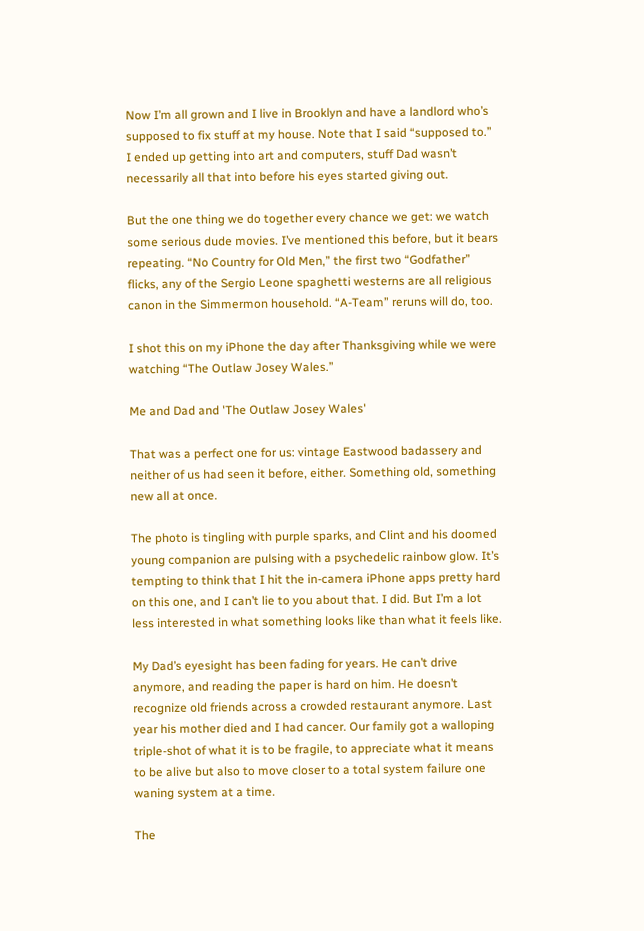Now I’m all grown and I live in Brooklyn and have a landlord who’s supposed to fix stuff at my house. Note that I said “supposed to.” I ended up getting into art and computers, stuff Dad wasn’t necessarily all that into before his eyes started giving out.

But the one thing we do together every chance we get: we watch some serious dude movies. I’ve mentioned this before, but it bears repeating. “No Country for Old Men,” the first two “Godfather” flicks, any of the Sergio Leone spaghetti westerns are all religious canon in the Simmermon household. “A-Team” reruns will do, too.

I shot this on my iPhone the day after Thanksgiving while we were watching “The Outlaw Josey Wales.”

Me and Dad and 'The Outlaw Josey Wales'

That was a perfect one for us: vintage Eastwood badassery and neither of us had seen it before, either. Something old, something new all at once.

The photo is tingling with purple sparks, and Clint and his doomed young companion are pulsing with a psychedelic rainbow glow. It’s tempting to think that I hit the in-camera iPhone apps pretty hard on this one, and I can’t lie to you about that. I did. But I’m a lot less interested in what something looks like than what it feels like.

My Dad’s eyesight has been fading for years. He can’t drive anymore, and reading the paper is hard on him. He doesn’t recognize old friends across a crowded restaurant anymore. Last year his mother died and I had cancer. Our family got a walloping triple-shot of what it is to be fragile, to appreciate what it means to be alive but also to move closer to a total system failure one waning system at a time.

The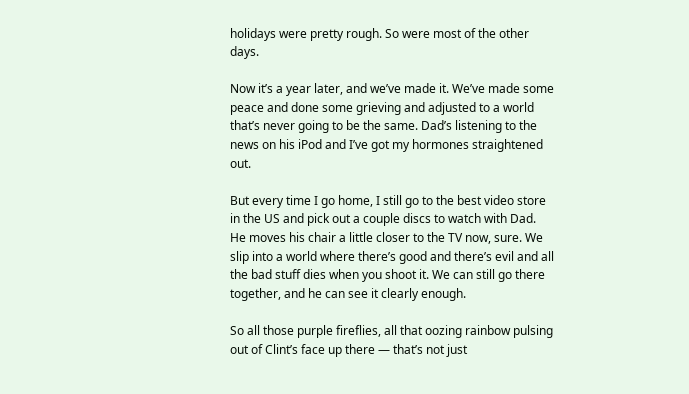holidays were pretty rough. So were most of the other days.

Now it’s a year later, and we’ve made it. We’ve made some peace and done some grieving and adjusted to a world that’s never going to be the same. Dad’s listening to the news on his iPod and I’ve got my hormones straightened out.

But every time I go home, I still go to the best video store in the US and pick out a couple discs to watch with Dad. He moves his chair a little closer to the TV now, sure. We slip into a world where there’s good and there’s evil and all the bad stuff dies when you shoot it. We can still go there together, and he can see it clearly enough.

So all those purple fireflies, all that oozing rainbow pulsing out of Clint’s face up there — that’s not just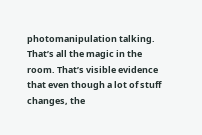photomanipulation talking. That’s all the magic in the room. That’s visible evidence that even though a lot of stuff changes, the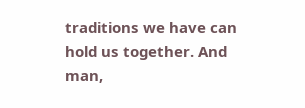traditions we have can hold us together. And man,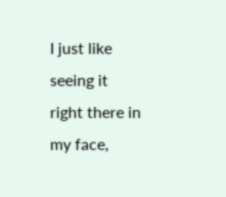I just like seeing it right there in my face,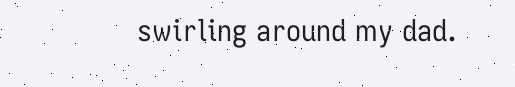swirling around my dad.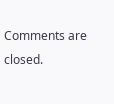Comments are closed.